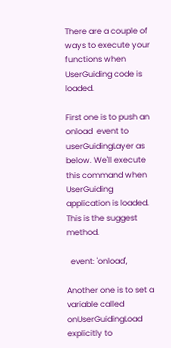There are a couple of ways to execute your functions when UserGuiding code is loaded.

First one is to push an  onload  event to userGuidingLayer as below. We'll execute this command when UserGuiding application is loaded. This is the suggest method.

  event: 'onload',

Another one is to set a variable called  onUserGuidingLoad  explicitly to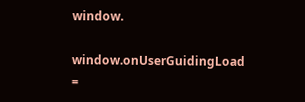window.

window.onUserGuidingLoad =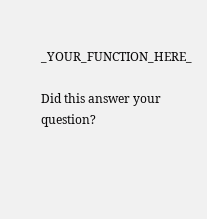_YOUR_FUNCTION_HERE_

Did this answer your question?